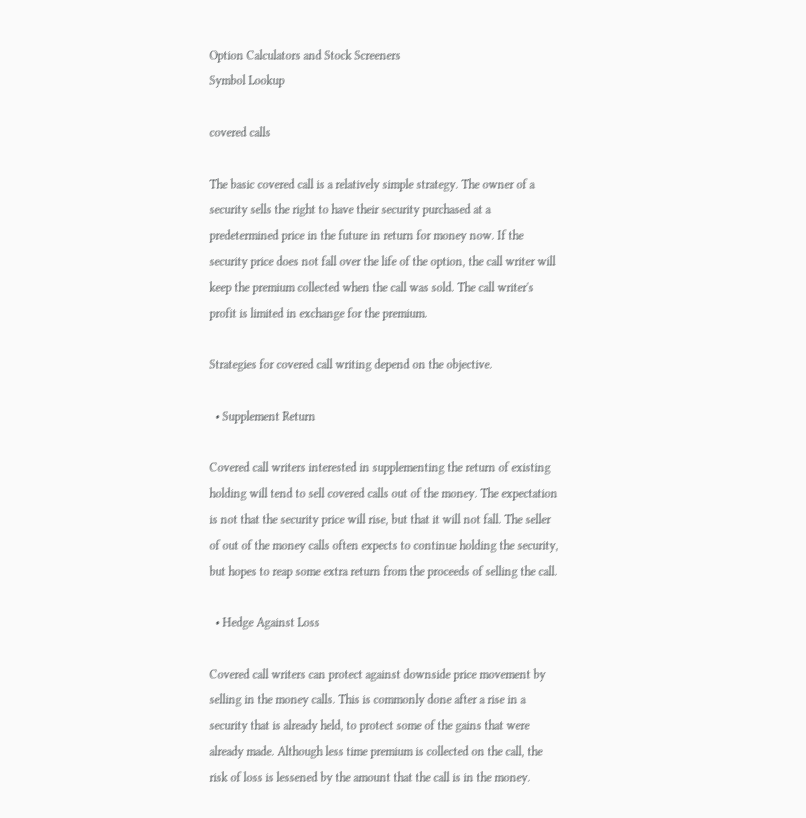Option Calculators and Stock Screeners
Symbol Lookup

covered calls

The basic covered call is a relatively simple strategy. The owner of a security sells the right to have their security purchased at a predetermined price in the future in return for money now. If the security price does not fall over the life of the option, the call writer will keep the premium collected when the call was sold. The call writer's profit is limited in exchange for the premium.

Strategies for covered call writing depend on the objective.

  • Supplement Return

Covered call writers interested in supplementing the return of existing holding will tend to sell covered calls out of the money. The expectation is not that the security price will rise, but that it will not fall. The seller of out of the money calls often expects to continue holding the security, but hopes to reap some extra return from the proceeds of selling the call.

  • Hedge Against Loss

Covered call writers can protect against downside price movement by selling in the money calls. This is commonly done after a rise in a security that is already held, to protect some of the gains that were already made. Although less time premium is collected on the call, the risk of loss is lessened by the amount that the call is in the money.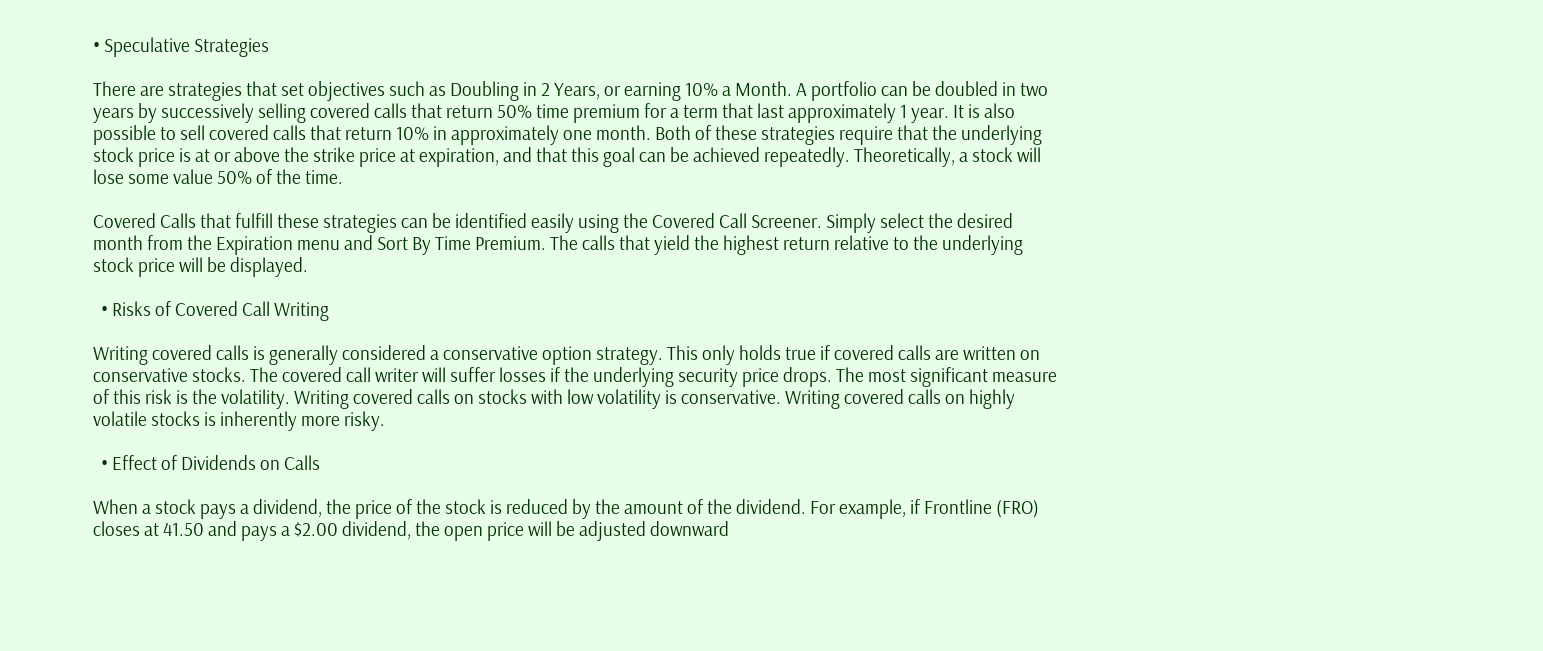• Speculative Strategies

There are strategies that set objectives such as Doubling in 2 Years, or earning 10% a Month. A portfolio can be doubled in two years by successively selling covered calls that return 50% time premium for a term that last approximately 1 year. It is also possible to sell covered calls that return 10% in approximately one month. Both of these strategies require that the underlying stock price is at or above the strike price at expiration, and that this goal can be achieved repeatedly. Theoretically, a stock will lose some value 50% of the time.

Covered Calls that fulfill these strategies can be identified easily using the Covered Call Screener. Simply select the desired month from the Expiration menu and Sort By Time Premium. The calls that yield the highest return relative to the underlying stock price will be displayed.

  • Risks of Covered Call Writing

Writing covered calls is generally considered a conservative option strategy. This only holds true if covered calls are written on conservative stocks. The covered call writer will suffer losses if the underlying security price drops. The most significant measure of this risk is the volatility. Writing covered calls on stocks with low volatility is conservative. Writing covered calls on highly volatile stocks is inherently more risky.

  • Effect of Dividends on Calls

When a stock pays a dividend, the price of the stock is reduced by the amount of the dividend. For example, if Frontline (FRO) closes at 41.50 and pays a $2.00 dividend, the open price will be adjusted downward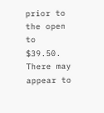prior to the open to $39.50. There may appear to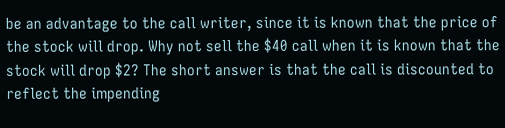be an advantage to the call writer, since it is known that the price of the stock will drop. Why not sell the $40 call when it is known that the stock will drop $2? The short answer is that the call is discounted to reflect the impending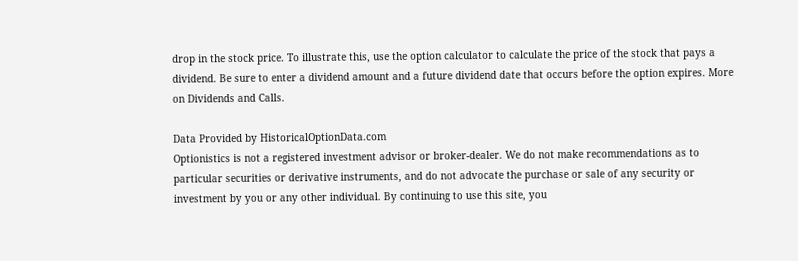drop in the stock price. To illustrate this, use the option calculator to calculate the price of the stock that pays a dividend. Be sure to enter a dividend amount and a future dividend date that occurs before the option expires. More on Dividends and Calls.

Data Provided by HistoricalOptionData.com
Optionistics is not a registered investment advisor or broker-dealer. We do not make recommendations as to particular securities or derivative instruments, and do not advocate the purchase or sale of any security or investment by you or any other individual. By continuing to use this site, you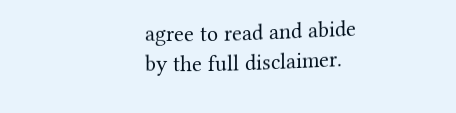agree to read and abide by the full disclaimer.